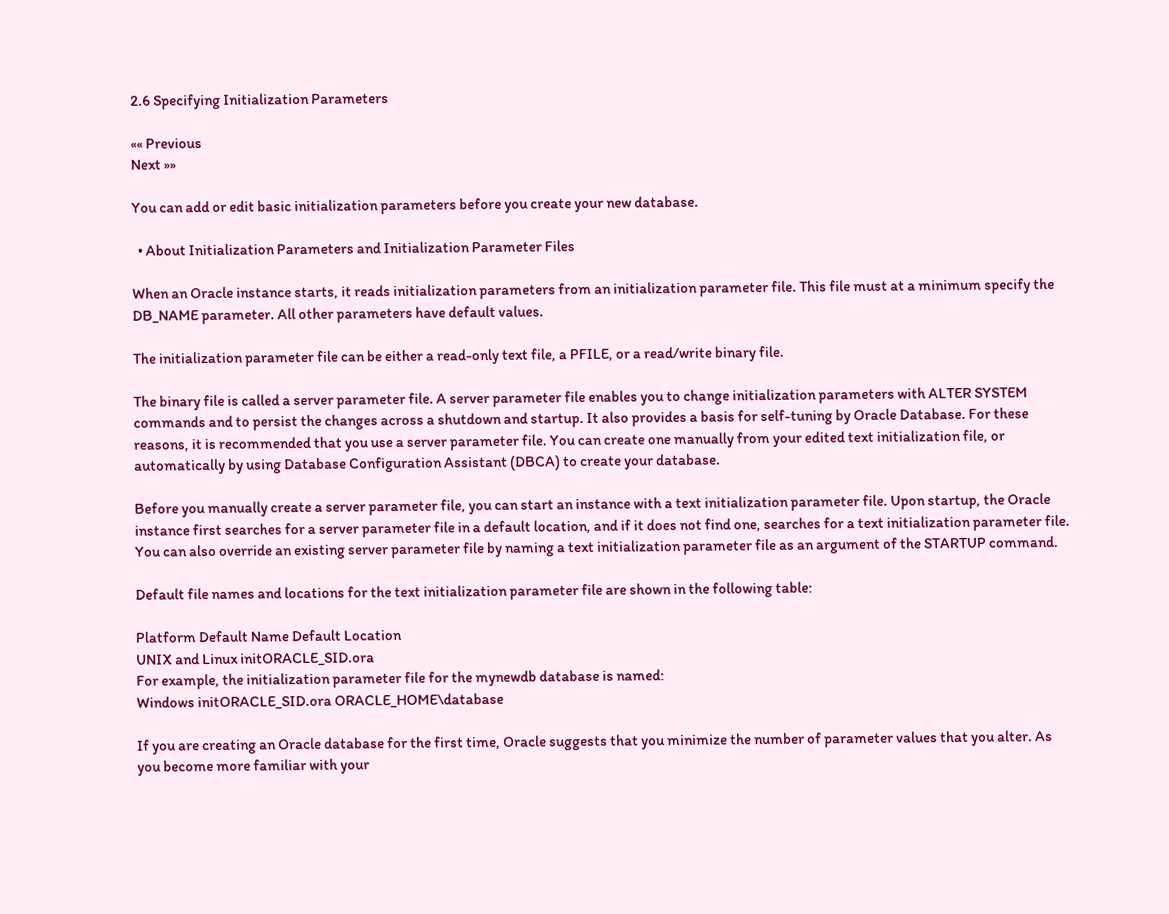2.6 Specifying Initialization Parameters

«« Previous
Next »»

You can add or edit basic initialization parameters before you create your new database.

  • About Initialization Parameters and Initialization Parameter Files

When an Oracle instance starts, it reads initialization parameters from an initialization parameter file. This file must at a minimum specify the DB_NAME parameter. All other parameters have default values.

The initialization parameter file can be either a read-only text file, a PFILE, or a read/write binary file.

The binary file is called a server parameter file. A server parameter file enables you to change initialization parameters with ALTER SYSTEM commands and to persist the changes across a shutdown and startup. It also provides a basis for self-tuning by Oracle Database. For these reasons, it is recommended that you use a server parameter file. You can create one manually from your edited text initialization file, or automatically by using Database Configuration Assistant (DBCA) to create your database.

Before you manually create a server parameter file, you can start an instance with a text initialization parameter file. Upon startup, the Oracle instance first searches for a server parameter file in a default location, and if it does not find one, searches for a text initialization parameter file. You can also override an existing server parameter file by naming a text initialization parameter file as an argument of the STARTUP command.

Default file names and locations for the text initialization parameter file are shown in the following table:

Platform Default Name Default Location
UNIX and Linux initORACLE_SID.ora
For example, the initialization parameter file for the mynewdb database is named:
Windows initORACLE_SID.ora ORACLE_HOME\database

If you are creating an Oracle database for the first time, Oracle suggests that you minimize the number of parameter values that you alter. As you become more familiar with your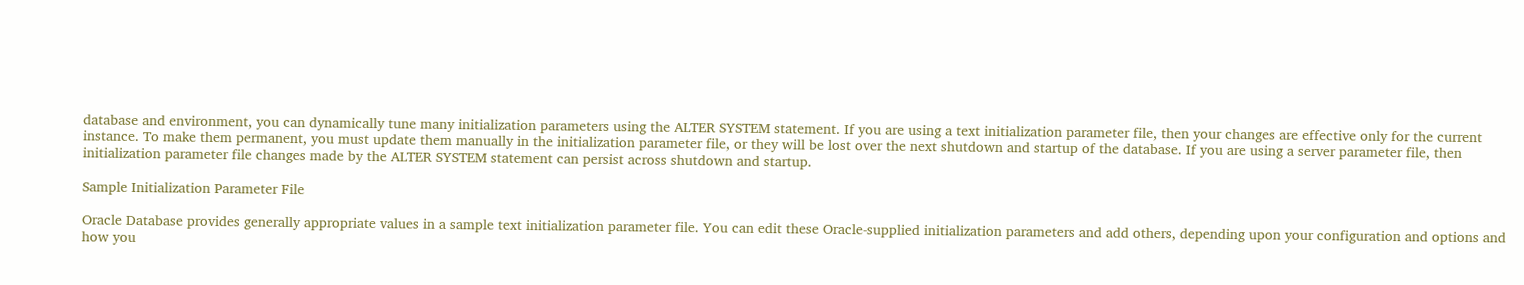database and environment, you can dynamically tune many initialization parameters using the ALTER SYSTEM statement. If you are using a text initialization parameter file, then your changes are effective only for the current instance. To make them permanent, you must update them manually in the initialization parameter file, or they will be lost over the next shutdown and startup of the database. If you are using a server parameter file, then initialization parameter file changes made by the ALTER SYSTEM statement can persist across shutdown and startup.

Sample Initialization Parameter File

Oracle Database provides generally appropriate values in a sample text initialization parameter file. You can edit these Oracle-supplied initialization parameters and add others, depending upon your configuration and options and how you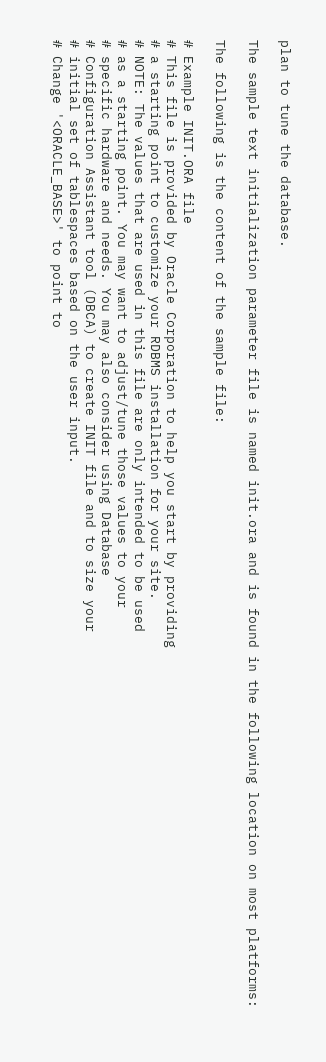plan to tune the database.

The sample text initialization parameter file is named init.ora and is found in the following location on most platforms:

The following is the content of the sample file:

# Example INIT.ORA file
# This file is provided by Oracle Corporation to help you start by providing
# a starting point to customize your RDBMS installation for your site.
# NOTE: The values that are used in this file are only intended to be used
# as a starting point. You may want to adjust/tune those values to your
# specific hardware and needs. You may also consider using Database
# Configuration Assistant tool (DBCA) to create INIT file and to size your
# initial set of tablespaces based on the user input.
# Change '<ORACLE_BASE>' to point to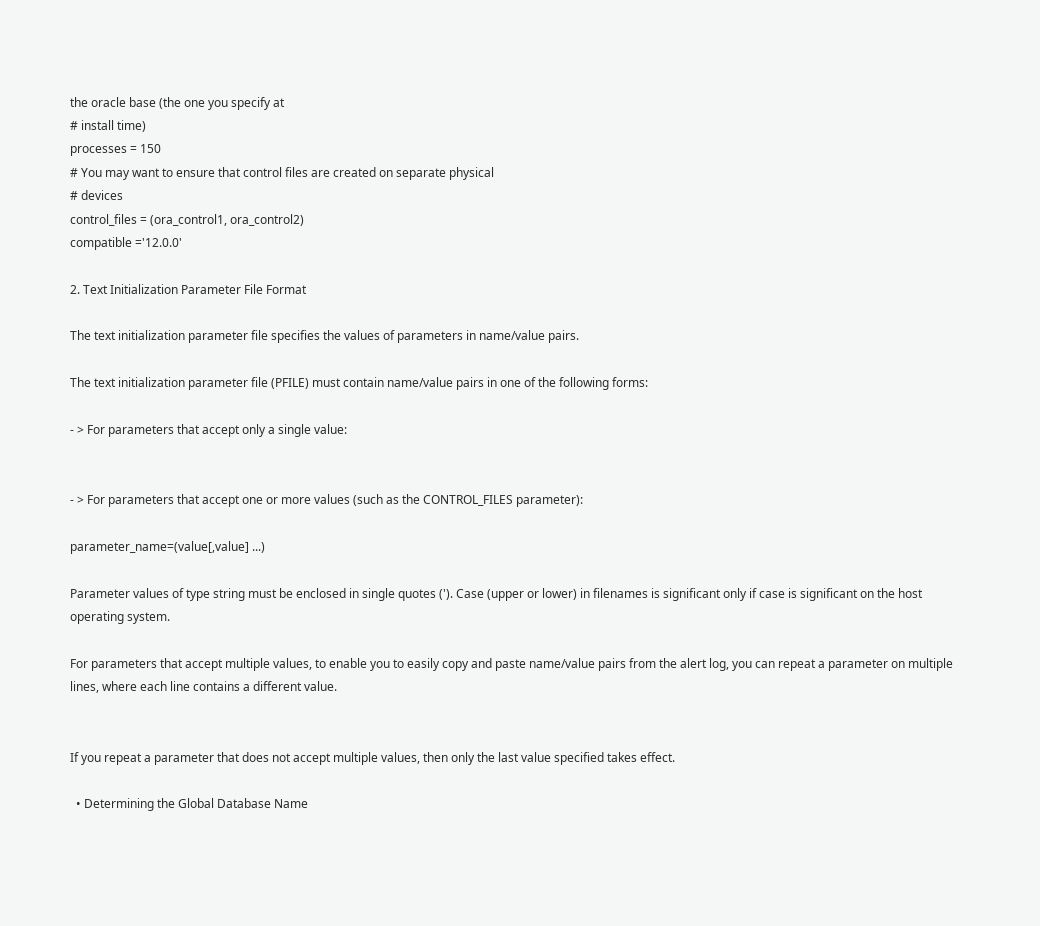the oracle base (the one you specify at
# install time)
processes = 150
# You may want to ensure that control files are created on separate physical
# devices
control_files = (ora_control1, ora_control2)
compatible ='12.0.0'

2. Text Initialization Parameter File Format

The text initialization parameter file specifies the values of parameters in name/value pairs.

The text initialization parameter file (PFILE) must contain name/value pairs in one of the following forms:

- > For parameters that accept only a single value:


- > For parameters that accept one or more values (such as the CONTROL_FILES parameter):

parameter_name=(value[,value] ...)

Parameter values of type string must be enclosed in single quotes ('). Case (upper or lower) in filenames is significant only if case is significant on the host operating system.

For parameters that accept multiple values, to enable you to easily copy and paste name/value pairs from the alert log, you can repeat a parameter on multiple lines, where each line contains a different value.


If you repeat a parameter that does not accept multiple values, then only the last value specified takes effect.

  • Determining the Global Database Name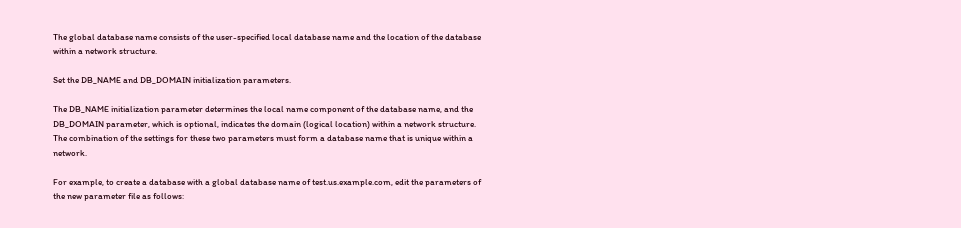The global database name consists of the user-specified local database name and the location of the database within a network structure.

Set the DB_NAME and DB_DOMAIN initialization parameters.

The DB_NAME initialization parameter determines the local name component of the database name, and the DB_DOMAIN parameter, which is optional, indicates the domain (logical location) within a network structure. The combination of the settings for these two parameters must form a database name that is unique within a network.

For example, to create a database with a global database name of test.us.example.com, edit the parameters of the new parameter file as follows: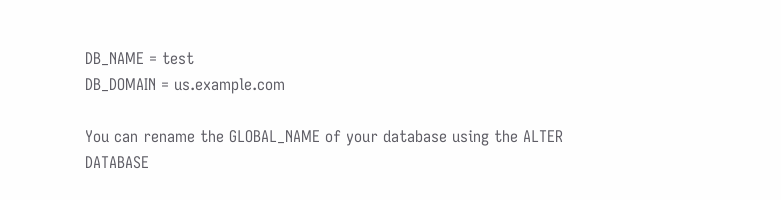DB_NAME = test
DB_DOMAIN = us.example.com

You can rename the GLOBAL_NAME of your database using the ALTER DATABASE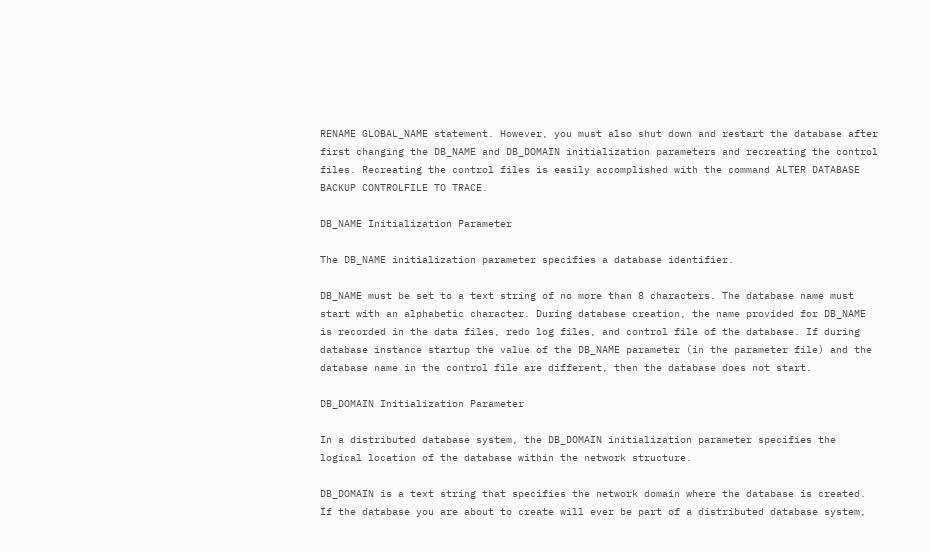RENAME GLOBAL_NAME statement. However, you must also shut down and restart the database after first changing the DB_NAME and DB_DOMAIN initialization parameters and recreating the control files. Recreating the control files is easily accomplished with the command ALTER DATABASE BACKUP CONTROLFILE TO TRACE.

DB_NAME Initialization Parameter

The DB_NAME initialization parameter specifies a database identifier.

DB_NAME must be set to a text string of no more than 8 characters. The database name must start with an alphabetic character. During database creation, the name provided for DB_NAME is recorded in the data files, redo log files, and control file of the database. If during database instance startup the value of the DB_NAME parameter (in the parameter file) and the database name in the control file are different, then the database does not start.

DB_DOMAIN Initialization Parameter

In a distributed database system, the DB_DOMAIN initialization parameter specifies the logical location of the database within the network structure.

DB_DOMAIN is a text string that specifies the network domain where the database is created. If the database you are about to create will ever be part of a distributed database system,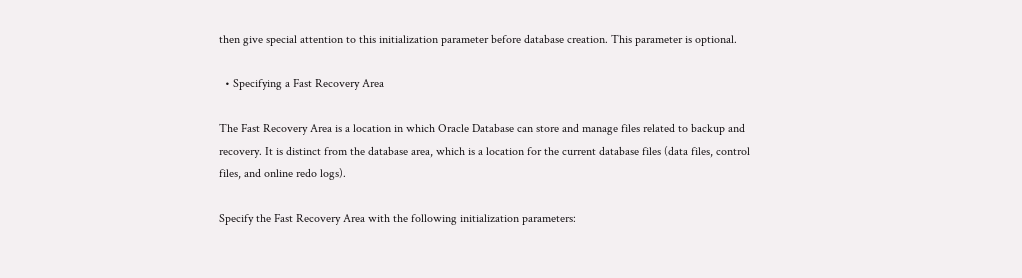then give special attention to this initialization parameter before database creation. This parameter is optional.

  • Specifying a Fast Recovery Area

The Fast Recovery Area is a location in which Oracle Database can store and manage files related to backup and recovery. It is distinct from the database area, which is a location for the current database files (data files, control files, and online redo logs).

Specify the Fast Recovery Area with the following initialization parameters: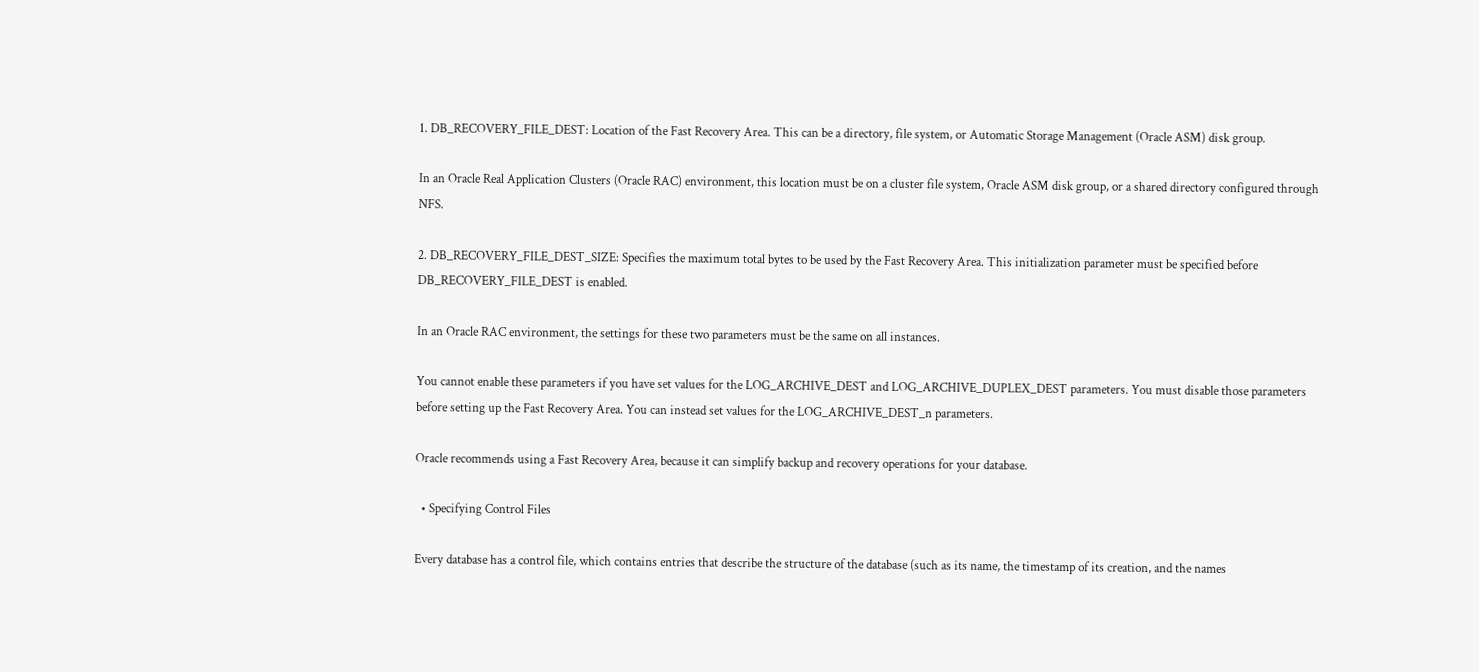1. DB_RECOVERY_FILE_DEST: Location of the Fast Recovery Area. This can be a directory, file system, or Automatic Storage Management (Oracle ASM) disk group.

In an Oracle Real Application Clusters (Oracle RAC) environment, this location must be on a cluster file system, Oracle ASM disk group, or a shared directory configured through NFS.

2. DB_RECOVERY_FILE_DEST_SIZE: Specifies the maximum total bytes to be used by the Fast Recovery Area. This initialization parameter must be specified before DB_RECOVERY_FILE_DEST is enabled.

In an Oracle RAC environment, the settings for these two parameters must be the same on all instances.

You cannot enable these parameters if you have set values for the LOG_ARCHIVE_DEST and LOG_ARCHIVE_DUPLEX_DEST parameters. You must disable those parameters before setting up the Fast Recovery Area. You can instead set values for the LOG_ARCHIVE_DEST_n parameters.

Oracle recommends using a Fast Recovery Area, because it can simplify backup and recovery operations for your database.

  • Specifying Control Files

Every database has a control file, which contains entries that describe the structure of the database (such as its name, the timestamp of its creation, and the names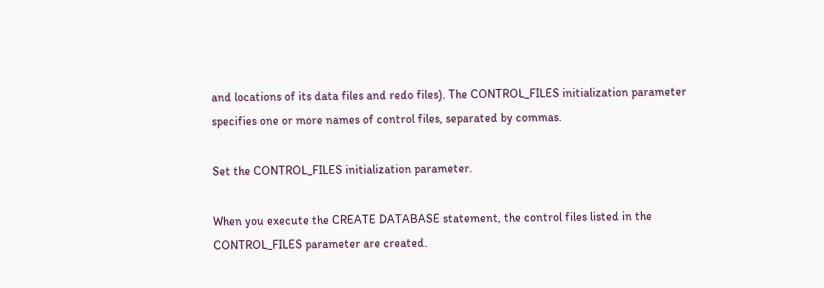and locations of its data files and redo files). The CONTROL_FILES initialization parameter specifies one or more names of control files, separated by commas.

Set the CONTROL_FILES initialization parameter.

When you execute the CREATE DATABASE statement, the control files listed in the CONTROL_FILES parameter are created.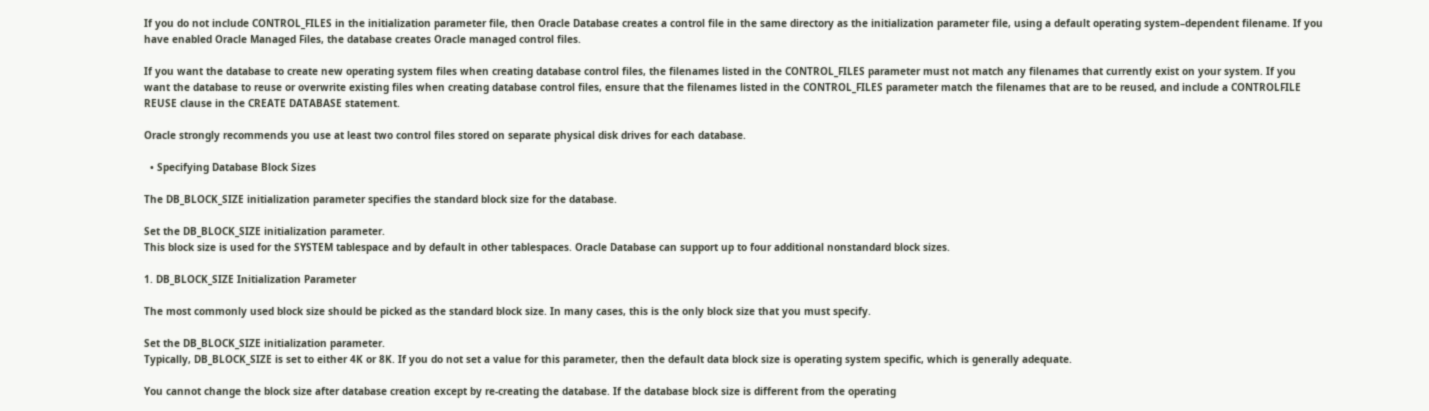If you do not include CONTROL_FILES in the initialization parameter file, then Oracle Database creates a control file in the same directory as the initialization parameter file, using a default operating system–dependent filename. If you have enabled Oracle Managed Files, the database creates Oracle managed control files.

If you want the database to create new operating system files when creating database control files, the filenames listed in the CONTROL_FILES parameter must not match any filenames that currently exist on your system. If you want the database to reuse or overwrite existing files when creating database control files, ensure that the filenames listed in the CONTROL_FILES parameter match the filenames that are to be reused, and include a CONTROLFILE REUSE clause in the CREATE DATABASE statement.

Oracle strongly recommends you use at least two control files stored on separate physical disk drives for each database.

  • Specifying Database Block Sizes

The DB_BLOCK_SIZE initialization parameter specifies the standard block size for the database.

Set the DB_BLOCK_SIZE initialization parameter.
This block size is used for the SYSTEM tablespace and by default in other tablespaces. Oracle Database can support up to four additional nonstandard block sizes.

1. DB_BLOCK_SIZE Initialization Parameter

The most commonly used block size should be picked as the standard block size. In many cases, this is the only block size that you must specify.

Set the DB_BLOCK_SIZE initialization parameter.
Typically, DB_BLOCK_SIZE is set to either 4K or 8K. If you do not set a value for this parameter, then the default data block size is operating system specific, which is generally adequate.

You cannot change the block size after database creation except by re-creating the database. If the database block size is different from the operating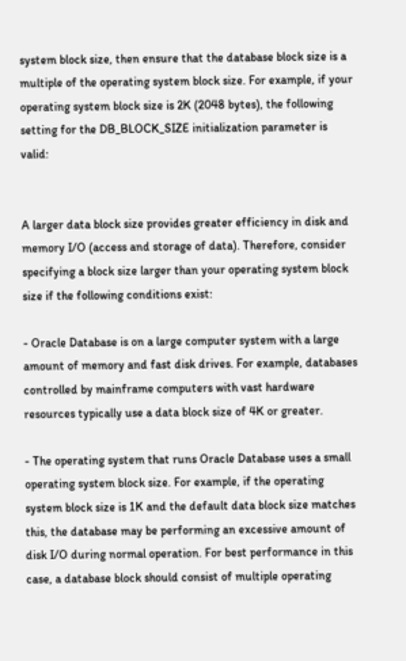system block size, then ensure that the database block size is a multiple of the operating system block size. For example, if your operating system block size is 2K (2048 bytes), the following setting for the DB_BLOCK_SIZE initialization parameter is valid:


A larger data block size provides greater efficiency in disk and memory I/O (access and storage of data). Therefore, consider specifying a block size larger than your operating system block size if the following conditions exist:

- Oracle Database is on a large computer system with a large amount of memory and fast disk drives. For example, databases controlled by mainframe computers with vast hardware resources typically use a data block size of 4K or greater.

- The operating system that runs Oracle Database uses a small operating system block size. For example, if the operating system block size is 1K and the default data block size matches this, the database may be performing an excessive amount of disk I/O during normal operation. For best performance in this case, a database block should consist of multiple operating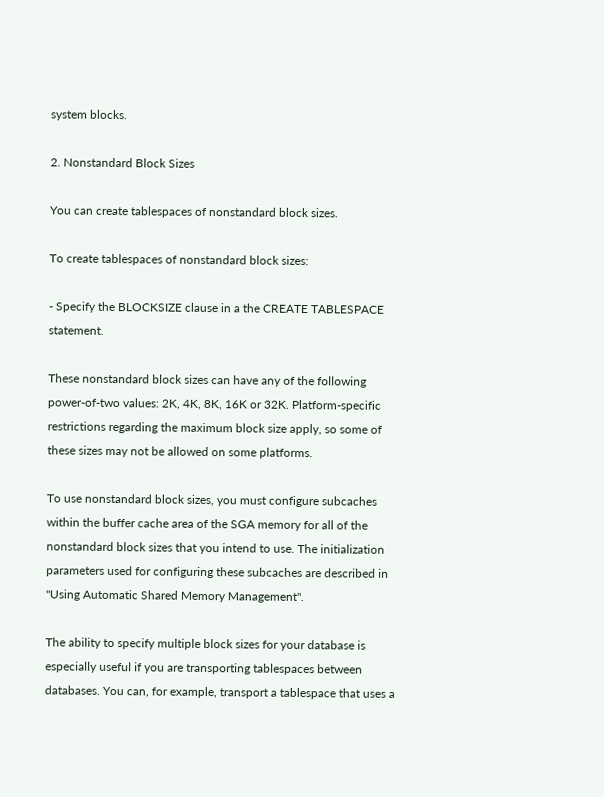system blocks.

2. Nonstandard Block Sizes

You can create tablespaces of nonstandard block sizes.

To create tablespaces of nonstandard block sizes:

- Specify the BLOCKSIZE clause in a the CREATE TABLESPACE statement.

These nonstandard block sizes can have any of the following power-of-two values: 2K, 4K, 8K, 16K or 32K. Platform-specific restrictions regarding the maximum block size apply, so some of these sizes may not be allowed on some platforms.

To use nonstandard block sizes, you must configure subcaches within the buffer cache area of the SGA memory for all of the nonstandard block sizes that you intend to use. The initialization parameters used for configuring these subcaches are described in "Using Automatic Shared Memory Management".

The ability to specify multiple block sizes for your database is especially useful if you are transporting tablespaces between databases. You can, for example, transport a tablespace that uses a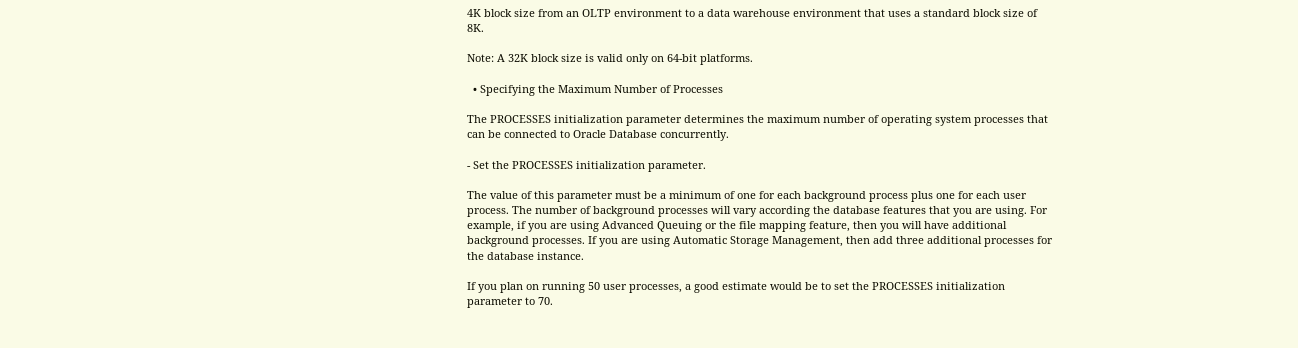4K block size from an OLTP environment to a data warehouse environment that uses a standard block size of 8K.

Note: A 32K block size is valid only on 64-bit platforms.

  • Specifying the Maximum Number of Processes

The PROCESSES initialization parameter determines the maximum number of operating system processes that can be connected to Oracle Database concurrently.

- Set the PROCESSES initialization parameter.

The value of this parameter must be a minimum of one for each background process plus one for each user process. The number of background processes will vary according the database features that you are using. For example, if you are using Advanced Queuing or the file mapping feature, then you will have additional background processes. If you are using Automatic Storage Management, then add three additional processes for the database instance.

If you plan on running 50 user processes, a good estimate would be to set the PROCESSES initialization parameter to 70.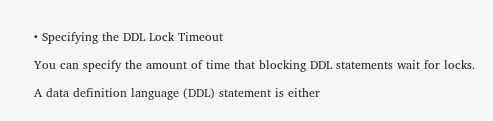• Specifying the DDL Lock Timeout

You can specify the amount of time that blocking DDL statements wait for locks.

A data definition language (DDL) statement is either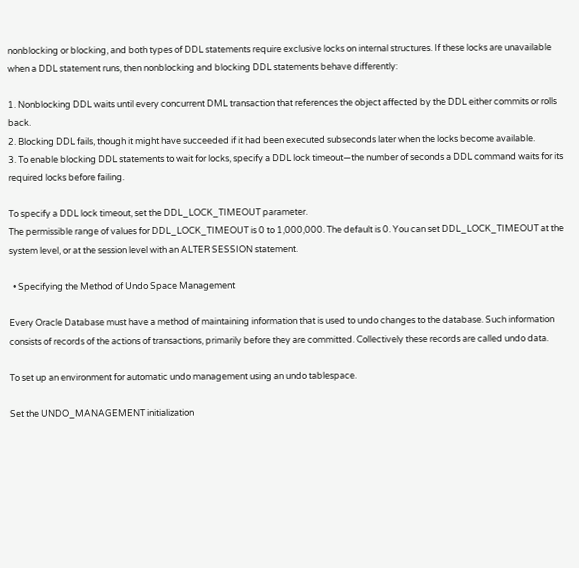nonblocking or blocking, and both types of DDL statements require exclusive locks on internal structures. If these locks are unavailable when a DDL statement runs, then nonblocking and blocking DDL statements behave differently:

1. Nonblocking DDL waits until every concurrent DML transaction that references the object affected by the DDL either commits or rolls back.
2. Blocking DDL fails, though it might have succeeded if it had been executed subseconds later when the locks become available.
3. To enable blocking DDL statements to wait for locks, specify a DDL lock timeout—the number of seconds a DDL command waits for its required locks before failing.

To specify a DDL lock timeout, set the DDL_LOCK_TIMEOUT parameter.
The permissible range of values for DDL_LOCK_TIMEOUT is 0 to 1,000,000. The default is 0. You can set DDL_LOCK_TIMEOUT at the system level, or at the session level with an ALTER SESSION statement.

  • Specifying the Method of Undo Space Management

Every Oracle Database must have a method of maintaining information that is used to undo changes to the database. Such information consists of records of the actions of transactions, primarily before they are committed. Collectively these records are called undo data.

To set up an environment for automatic undo management using an undo tablespace.

Set the UNDO_MANAGEMENT initialization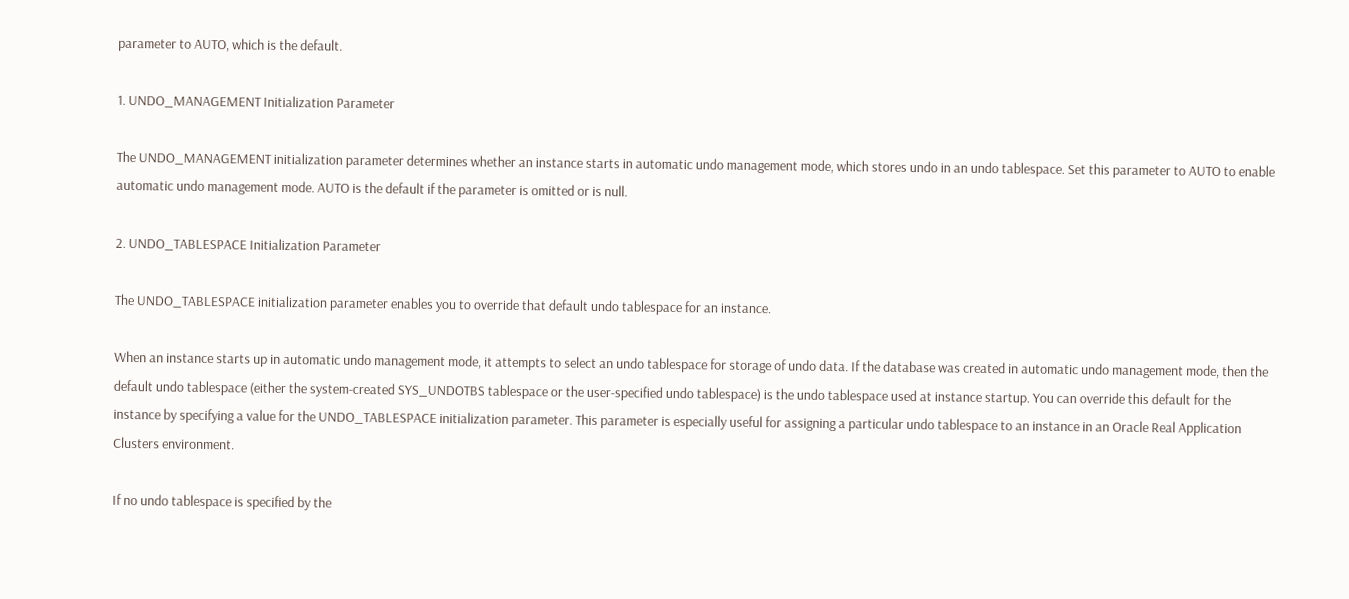parameter to AUTO, which is the default.

1. UNDO_MANAGEMENT Initialization Parameter

The UNDO_MANAGEMENT initialization parameter determines whether an instance starts in automatic undo management mode, which stores undo in an undo tablespace. Set this parameter to AUTO to enable automatic undo management mode. AUTO is the default if the parameter is omitted or is null.

2. UNDO_TABLESPACE Initialization Parameter

The UNDO_TABLESPACE initialization parameter enables you to override that default undo tablespace for an instance.

When an instance starts up in automatic undo management mode, it attempts to select an undo tablespace for storage of undo data. If the database was created in automatic undo management mode, then the default undo tablespace (either the system-created SYS_UNDOTBS tablespace or the user-specified undo tablespace) is the undo tablespace used at instance startup. You can override this default for the instance by specifying a value for the UNDO_TABLESPACE initialization parameter. This parameter is especially useful for assigning a particular undo tablespace to an instance in an Oracle Real Application Clusters environment.

If no undo tablespace is specified by the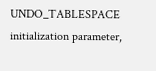UNDO_TABLESPACE initialization parameter,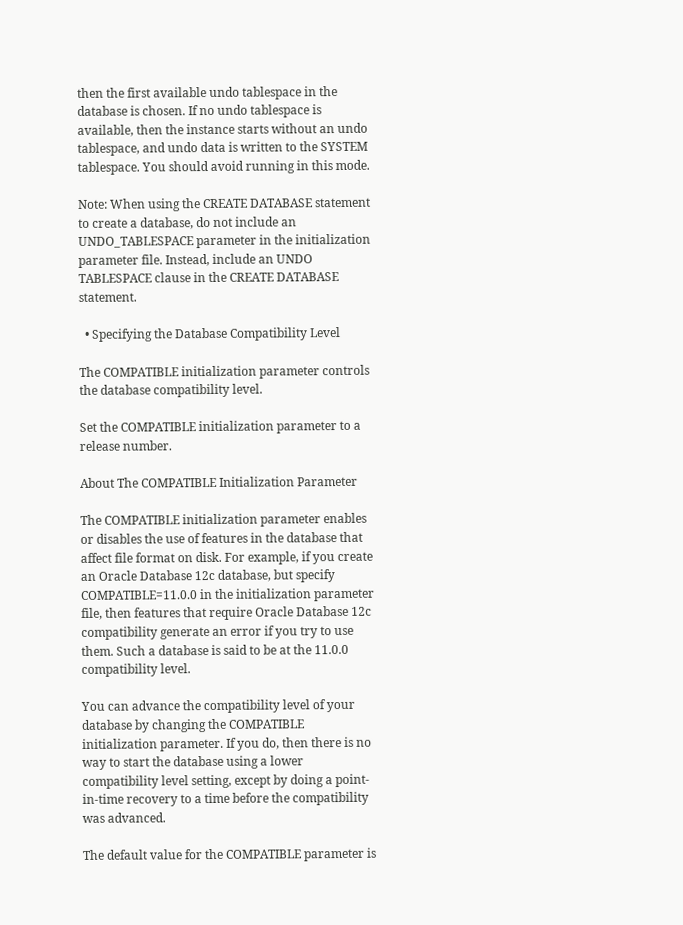then the first available undo tablespace in the database is chosen. If no undo tablespace is available, then the instance starts without an undo tablespace, and undo data is written to the SYSTEM tablespace. You should avoid running in this mode.

Note: When using the CREATE DATABASE statement to create a database, do not include an UNDO_TABLESPACE parameter in the initialization parameter file. Instead, include an UNDO TABLESPACE clause in the CREATE DATABASE statement.

  • Specifying the Database Compatibility Level

The COMPATIBLE initialization parameter controls the database compatibility level.

Set the COMPATIBLE initialization parameter to a release number.

About The COMPATIBLE Initialization Parameter

The COMPATIBLE initialization parameter enables or disables the use of features in the database that affect file format on disk. For example, if you create an Oracle Database 12c database, but specify COMPATIBLE=11.0.0 in the initialization parameter file, then features that require Oracle Database 12c compatibility generate an error if you try to use them. Such a database is said to be at the 11.0.0 compatibility level.

You can advance the compatibility level of your database by changing the COMPATIBLE initialization parameter. If you do, then there is no way to start the database using a lower compatibility level setting, except by doing a point-in-time recovery to a time before the compatibility was advanced.

The default value for the COMPATIBLE parameter is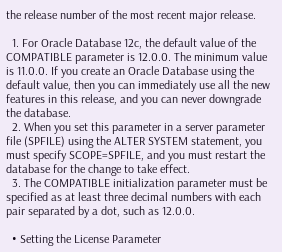the release number of the most recent major release.

  1. For Oracle Database 12c, the default value of the COMPATIBLE parameter is 12.0.0. The minimum value is 11.0.0. If you create an Oracle Database using the default value, then you can immediately use all the new features in this release, and you can never downgrade the database.
  2. When you set this parameter in a server parameter file (SPFILE) using the ALTER SYSTEM statement, you must specify SCOPE=SPFILE, and you must restart the database for the change to take effect.
  3. The COMPATIBLE initialization parameter must be specified as at least three decimal numbers with each pair separated by a dot, such as 12.0.0.

  • Setting the License Parameter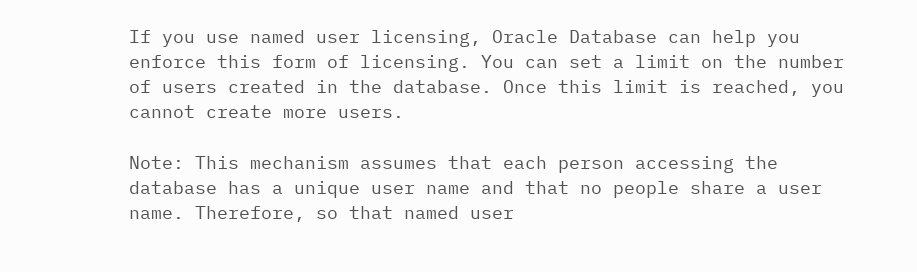If you use named user licensing, Oracle Database can help you enforce this form of licensing. You can set a limit on the number of users created in the database. Once this limit is reached, you cannot create more users.

Note: This mechanism assumes that each person accessing the database has a unique user name and that no people share a user name. Therefore, so that named user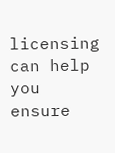licensing can help you ensure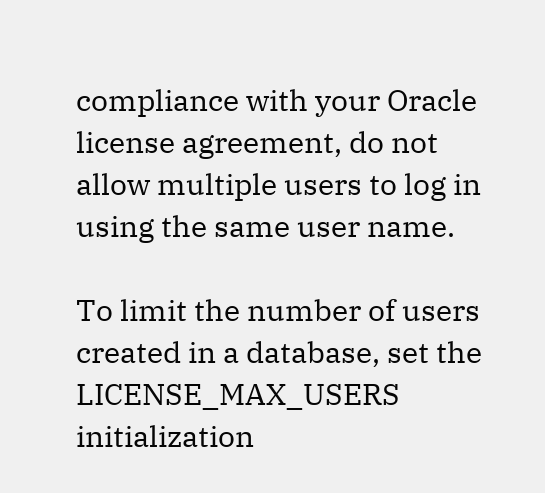compliance with your Oracle license agreement, do not allow multiple users to log in using the same user name.

To limit the number of users created in a database, set the LICENSE_MAX_USERS initialization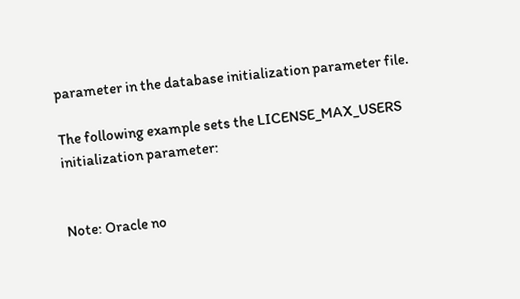parameter in the database initialization parameter file.

The following example sets the LICENSE_MAX_USERS initialization parameter:


Note: Oracle no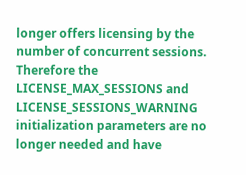longer offers licensing by the number of concurrent sessions. Therefore the LICENSE_MAX_SESSIONS and LICENSE_SESSIONS_WARNING initialization parameters are no longer needed and have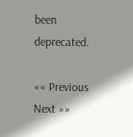been deprecated.

«« Previous
Next »»